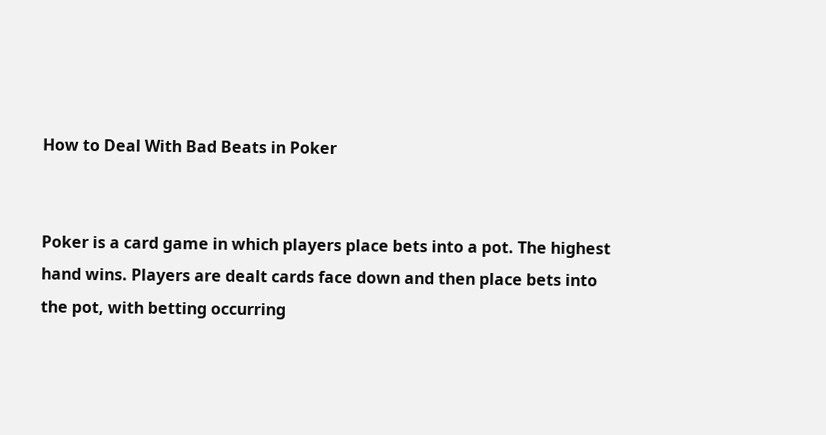How to Deal With Bad Beats in Poker


Poker is a card game in which players place bets into a pot. The highest hand wins. Players are dealt cards face down and then place bets into the pot, with betting occurring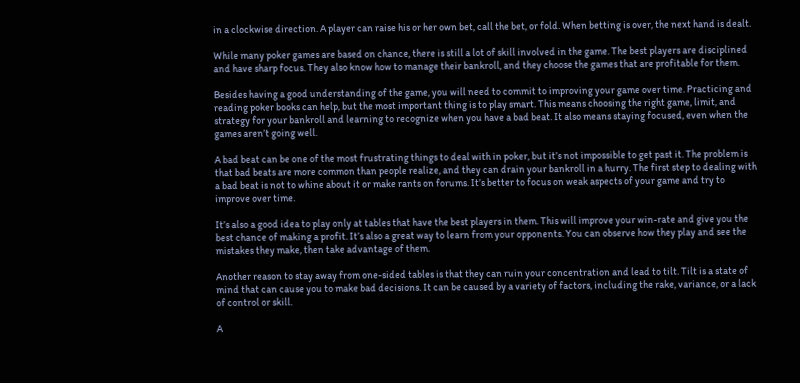in a clockwise direction. A player can raise his or her own bet, call the bet, or fold. When betting is over, the next hand is dealt.

While many poker games are based on chance, there is still a lot of skill involved in the game. The best players are disciplined and have sharp focus. They also know how to manage their bankroll, and they choose the games that are profitable for them.

Besides having a good understanding of the game, you will need to commit to improving your game over time. Practicing and reading poker books can help, but the most important thing is to play smart. This means choosing the right game, limit, and strategy for your bankroll and learning to recognize when you have a bad beat. It also means staying focused, even when the games aren’t going well.

A bad beat can be one of the most frustrating things to deal with in poker, but it’s not impossible to get past it. The problem is that bad beats are more common than people realize, and they can drain your bankroll in a hurry. The first step to dealing with a bad beat is not to whine about it or make rants on forums. It’s better to focus on weak aspects of your game and try to improve over time.

It’s also a good idea to play only at tables that have the best players in them. This will improve your win-rate and give you the best chance of making a profit. It’s also a great way to learn from your opponents. You can observe how they play and see the mistakes they make, then take advantage of them.

Another reason to stay away from one-sided tables is that they can ruin your concentration and lead to tilt. Tilt is a state of mind that can cause you to make bad decisions. It can be caused by a variety of factors, including the rake, variance, or a lack of control or skill.

A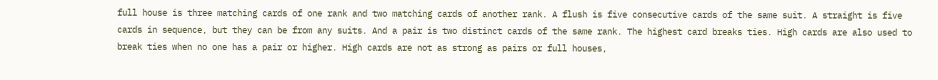full house is three matching cards of one rank and two matching cards of another rank. A flush is five consecutive cards of the same suit. A straight is five cards in sequence, but they can be from any suits. And a pair is two distinct cards of the same rank. The highest card breaks ties. High cards are also used to break ties when no one has a pair or higher. High cards are not as strong as pairs or full houses,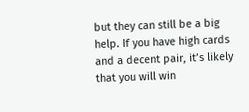but they can still be a big help. If you have high cards and a decent pair, it’s likely that you will win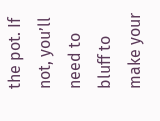the pot. If not, you’ll need to bluff to make your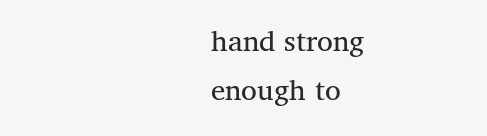hand strong enough to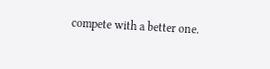compete with a better one.